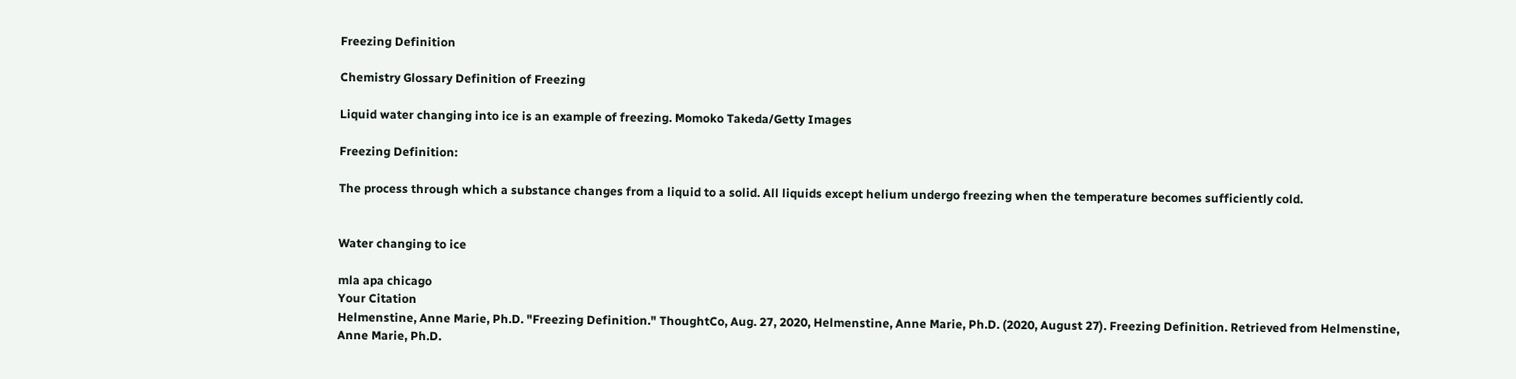Freezing Definition

Chemistry Glossary Definition of Freezing

Liquid water changing into ice is an example of freezing. Momoko Takeda/Getty Images

Freezing Definition:

The process through which a substance changes from a liquid to a solid. All liquids except helium undergo freezing when the temperature becomes sufficiently cold.


Water changing to ice

mla apa chicago
Your Citation
Helmenstine, Anne Marie, Ph.D. "Freezing Definition." ThoughtCo, Aug. 27, 2020, Helmenstine, Anne Marie, Ph.D. (2020, August 27). Freezing Definition. Retrieved from Helmenstine, Anne Marie, Ph.D.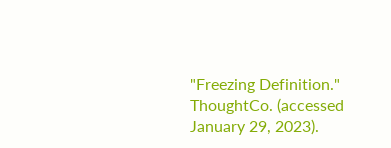"Freezing Definition." ThoughtCo. (accessed January 29, 2023).